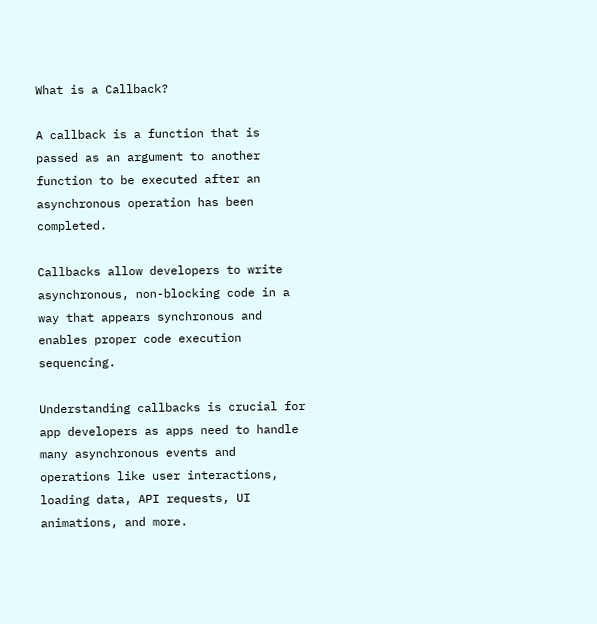What is a Callback?

A callback is a function that is passed as an argument to another function to be executed after an asynchronous operation has been completed.

Callbacks allow developers to write asynchronous, non-blocking code in a way that appears synchronous and enables proper code execution sequencing.

Understanding callbacks is crucial for app developers as apps need to handle many asynchronous events and operations like user interactions, loading data, API requests, UI animations, and more.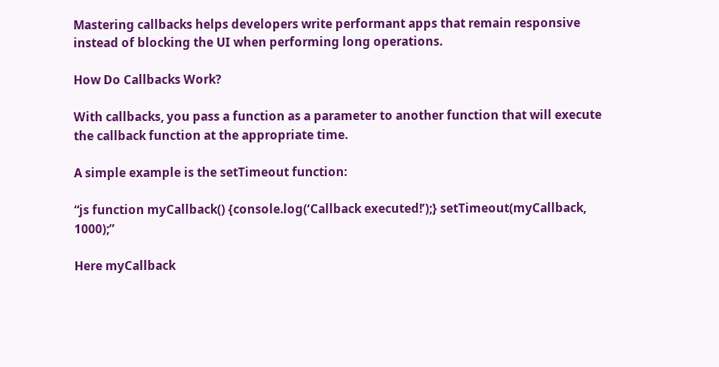Mastering callbacks helps developers write performant apps that remain responsive instead of blocking the UI when performing long operations.

How Do Callbacks Work?

With callbacks, you pass a function as a parameter to another function that will execute the callback function at the appropriate time.

A simple example is the setTimeout function:

“js function myCallback() {console.log(‘Callback executed!’);} setTimeout(myCallback, 1000);”

Here myCallback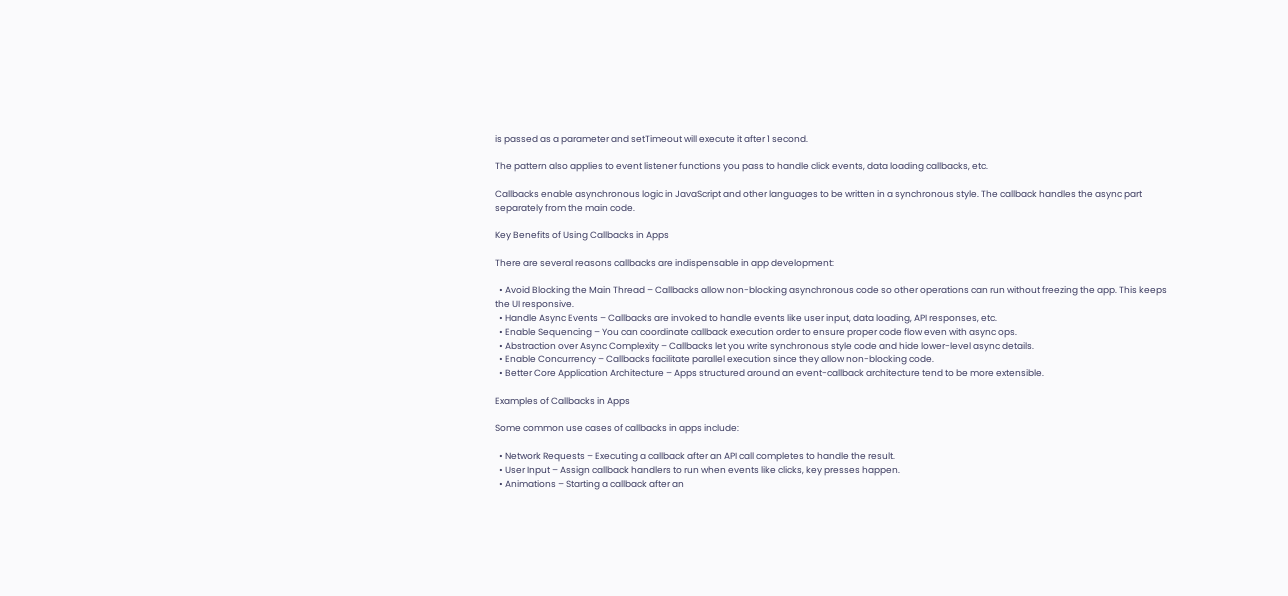is passed as a parameter and setTimeout will execute it after 1 second.

The pattern also applies to event listener functions you pass to handle click events, data loading callbacks, etc.

Callbacks enable asynchronous logic in JavaScript and other languages to be written in a synchronous style. The callback handles the async part separately from the main code.

Key Benefits of Using Callbacks in Apps

There are several reasons callbacks are indispensable in app development:

  • Avoid Blocking the Main Thread – Callbacks allow non-blocking asynchronous code so other operations can run without freezing the app. This keeps the UI responsive.
  • Handle Async Events – Callbacks are invoked to handle events like user input, data loading, API responses, etc.
  • Enable Sequencing – You can coordinate callback execution order to ensure proper code flow even with async ops.
  • Abstraction over Async Complexity – Callbacks let you write synchronous style code and hide lower-level async details.
  • Enable Concurrency – Callbacks facilitate parallel execution since they allow non-blocking code.
  • Better Core Application Architecture – Apps structured around an event-callback architecture tend to be more extensible.

Examples of Callbacks in Apps

Some common use cases of callbacks in apps include:

  • Network Requests – Executing a callback after an API call completes to handle the result.
  • User Input – Assign callback handlers to run when events like clicks, key presses happen.
  • Animations – Starting a callback after an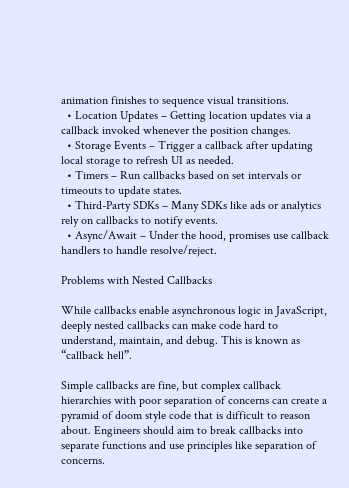animation finishes to sequence visual transitions.
  • Location Updates – Getting location updates via a callback invoked whenever the position changes.
  • Storage Events – Trigger a callback after updating local storage to refresh UI as needed.
  • Timers – Run callbacks based on set intervals or timeouts to update states.
  • Third-Party SDKs – Many SDKs like ads or analytics rely on callbacks to notify events.
  • Async/Await – Under the hood, promises use callback handlers to handle resolve/reject.

Problems with Nested Callbacks

While callbacks enable asynchronous logic in JavaScript, deeply nested callbacks can make code hard to understand, maintain, and debug. This is known as “callback hell”.

Simple callbacks are fine, but complex callback hierarchies with poor separation of concerns can create a pyramid of doom style code that is difficult to reason about. Engineers should aim to break callbacks into separate functions and use principles like separation of concerns.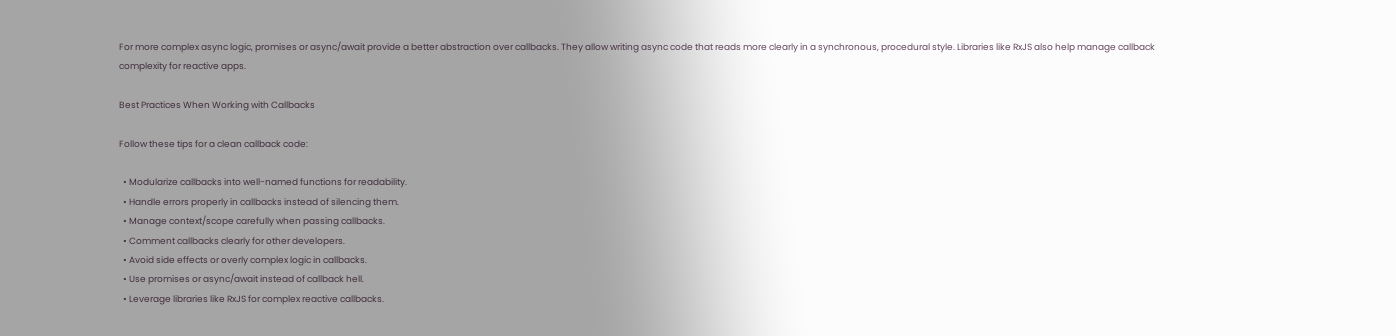For more complex async logic, promises or async/await provide a better abstraction over callbacks. They allow writing async code that reads more clearly in a synchronous, procedural style. Libraries like RxJS also help manage callback complexity for reactive apps.

Best Practices When Working with Callbacks

Follow these tips for a clean callback code:

  • Modularize callbacks into well-named functions for readability.
  • Handle errors properly in callbacks instead of silencing them.
  • Manage context/scope carefully when passing callbacks.
  • Comment callbacks clearly for other developers.
  • Avoid side effects or overly complex logic in callbacks.
  • Use promises or async/await instead of callback hell.
  • Leverage libraries like RxJS for complex reactive callbacks.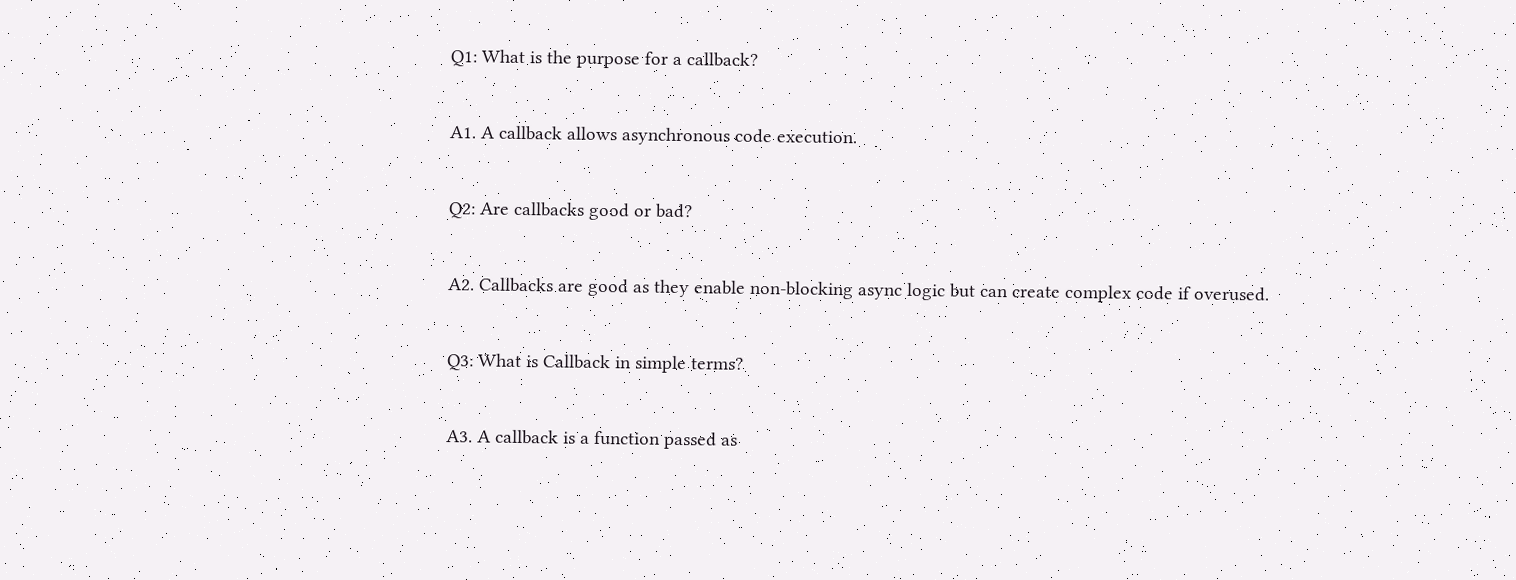Q1: What is the purpose for a callback?

A1. A callback allows asynchronous code execution.

Q2: Are callbacks good or bad?

A2. Callbacks are good as they enable non-blocking async logic but can create complex code if overused.

Q3: What is Callback in simple terms?

A3. A callback is a function passed as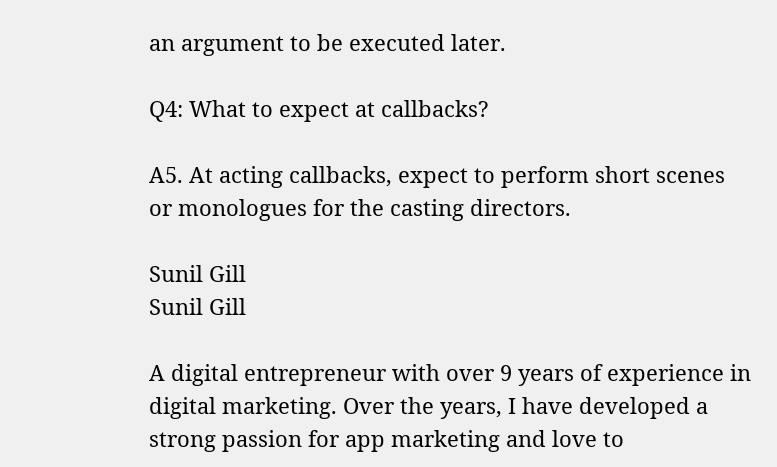an argument to be executed later.

Q4: What to expect at callbacks?

A5. At acting callbacks, expect to perform short scenes or monologues for the casting directors.

Sunil Gill
Sunil Gill

A digital entrepreneur with over 9 years of experience in digital marketing. Over the years, I have developed a strong passion for app marketing and love to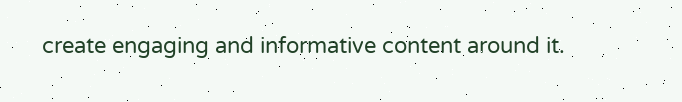create engaging and informative content around it.